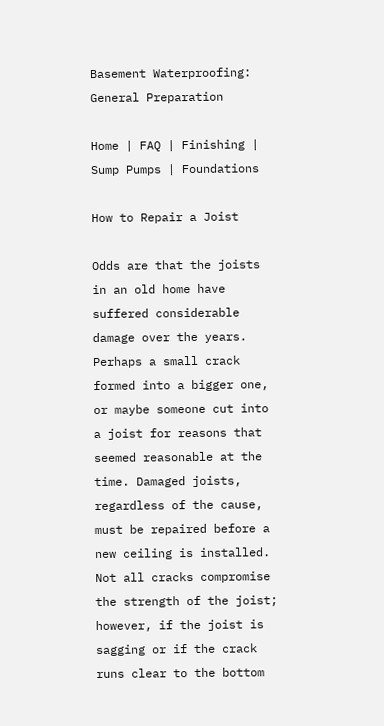Basement Waterproofing: General Preparation

Home | FAQ | Finishing | Sump Pumps | Foundations

How to Repair a Joist

Odds are that the joists in an old home have suffered considerable damage over the years. Perhaps a small crack formed into a bigger one, or maybe someone cut into a joist for reasons that seemed reasonable at the time. Damaged joists, regardless of the cause, must be repaired before a new ceiling is installed. Not all cracks compromise the strength of the joist; however, if the joist is sagging or if the crack runs clear to the bottom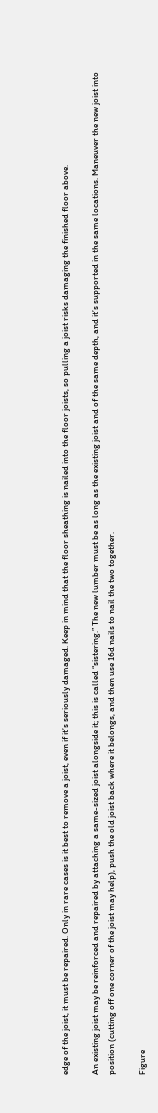edge of the joist, it must be repaired. Only in rare cases is it best to remove a joist, even if it’s seriously damaged. Keep in mind that the floor sheathing is nailed into the floor joists, so pulling a joist risks damaging the finished floor above.

An existing joist may be reinforced and repaired by attaching a same-sized joist alongside it; this is called “sistering.” The new lumber must be as long as the existing joist and of the same depth, and it’s supported in the same locations. Maneuver the new joist into position (cutting off one corner of the joist may help), push the old joist back where it belongs, and then use 16d nails to nail the two together.

Figure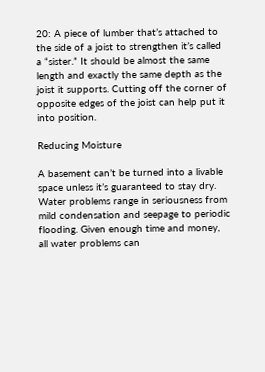20: A piece of lumber that’s attached to the side of a joist to strengthen it’s called a “sister.” It should be almost the same length and exactly the same depth as the joist it supports. Cutting off the corner of opposite edges of the joist can help put it into position.

Reducing Moisture

A basement can’t be turned into a livable space unless it’s guaranteed to stay dry. Water problems range in seriousness from mild condensation and seepage to periodic flooding. Given enough time and money, all water problems can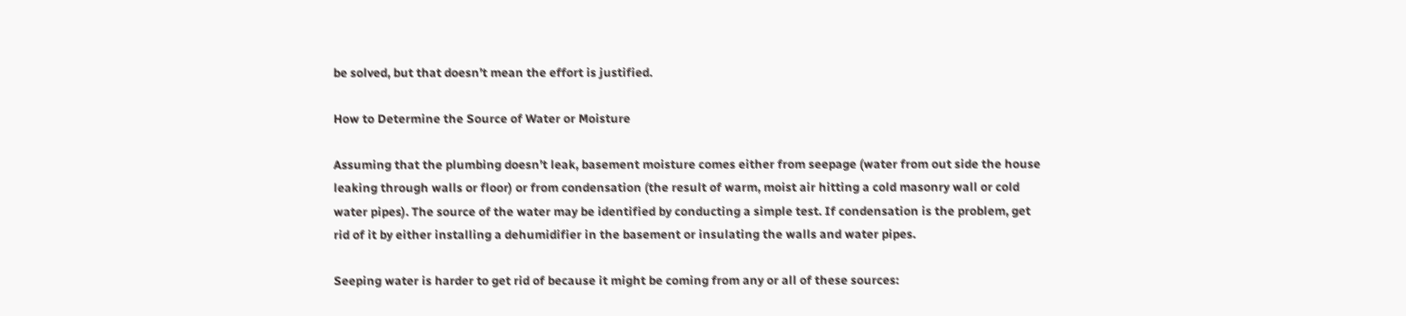be solved, but that doesn’t mean the effort is justified.

How to Determine the Source of Water or Moisture

Assuming that the plumbing doesn’t leak, basement moisture comes either from seepage (water from out side the house leaking through walls or floor) or from condensation (the result of warm, moist air hitting a cold masonry wall or cold water pipes). The source of the water may be identified by conducting a simple test. If condensation is the problem, get rid of it by either installing a dehumidifier in the basement or insulating the walls and water pipes.

Seeping water is harder to get rid of because it might be coming from any or all of these sources: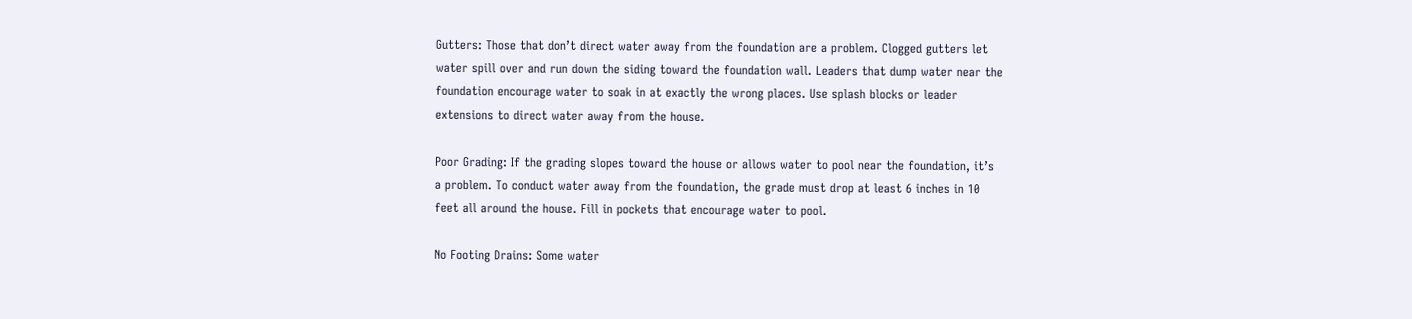Gutters: Those that don’t direct water away from the foundation are a problem. Clogged gutters let water spill over and run down the siding toward the foundation wall. Leaders that dump water near the foundation encourage water to soak in at exactly the wrong places. Use splash blocks or leader extensions to direct water away from the house.

Poor Grading: If the grading slopes toward the house or allows water to pool near the foundation, it’s a problem. To conduct water away from the foundation, the grade must drop at least 6 inches in 10 feet all around the house. Fill in pockets that encourage water to pool.

No Footing Drains: Some water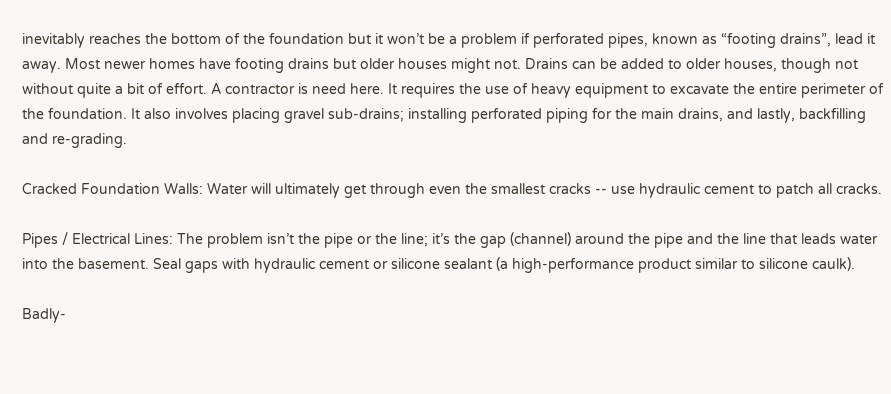inevitably reaches the bottom of the foundation but it won’t be a problem if perforated pipes, known as “footing drains”, lead it away. Most newer homes have footing drains but older houses might not. Drains can be added to older houses, though not without quite a bit of effort. A contractor is need here. It requires the use of heavy equipment to excavate the entire perimeter of the foundation. It also involves placing gravel sub-drains; installing perforated piping for the main drains, and lastly, backfilling and re-grading.

Cracked Foundation Walls: Water will ultimately get through even the smallest cracks -- use hydraulic cement to patch all cracks.

Pipes / Electrical Lines: The problem isn’t the pipe or the line; it’s the gap (channel) around the pipe and the line that leads water into the basement. Seal gaps with hydraulic cement or silicone sealant (a high-performance product similar to silicone caulk).

Badly-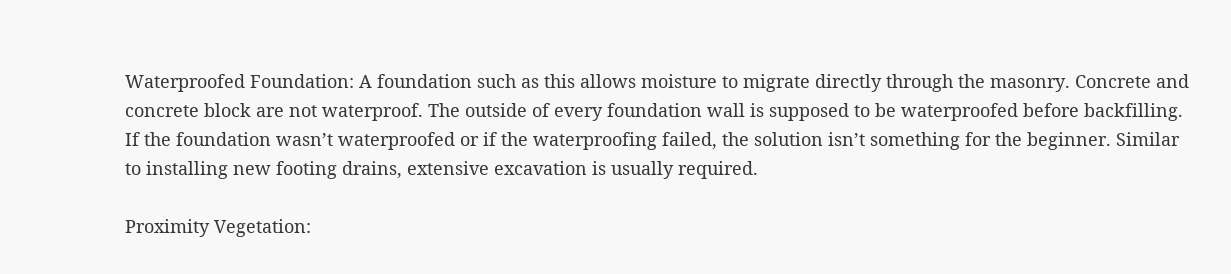Waterproofed Foundation: A foundation such as this allows moisture to migrate directly through the masonry. Concrete and concrete block are not waterproof. The outside of every foundation wall is supposed to be waterproofed before backfilling. If the foundation wasn’t waterproofed or if the waterproofing failed, the solution isn’t something for the beginner. Similar to installing new footing drains, extensive excavation is usually required.

Proximity Vegetation: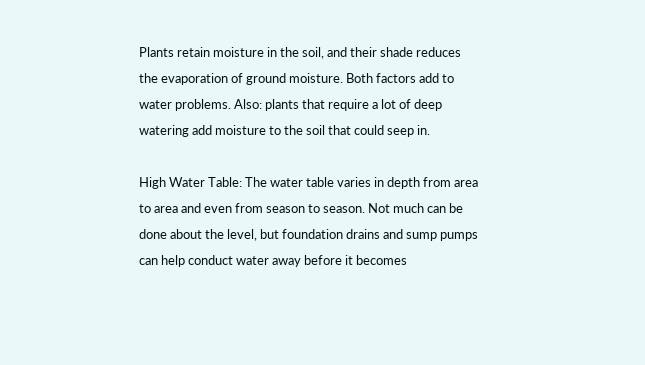Plants retain moisture in the soil, and their shade reduces the evaporation of ground moisture. Both factors add to water problems. Also: plants that require a lot of deep watering add moisture to the soil that could seep in.

High Water Table: The water table varies in depth from area to area and even from season to season. Not much can be done about the level, but foundation drains and sump pumps can help conduct water away before it becomes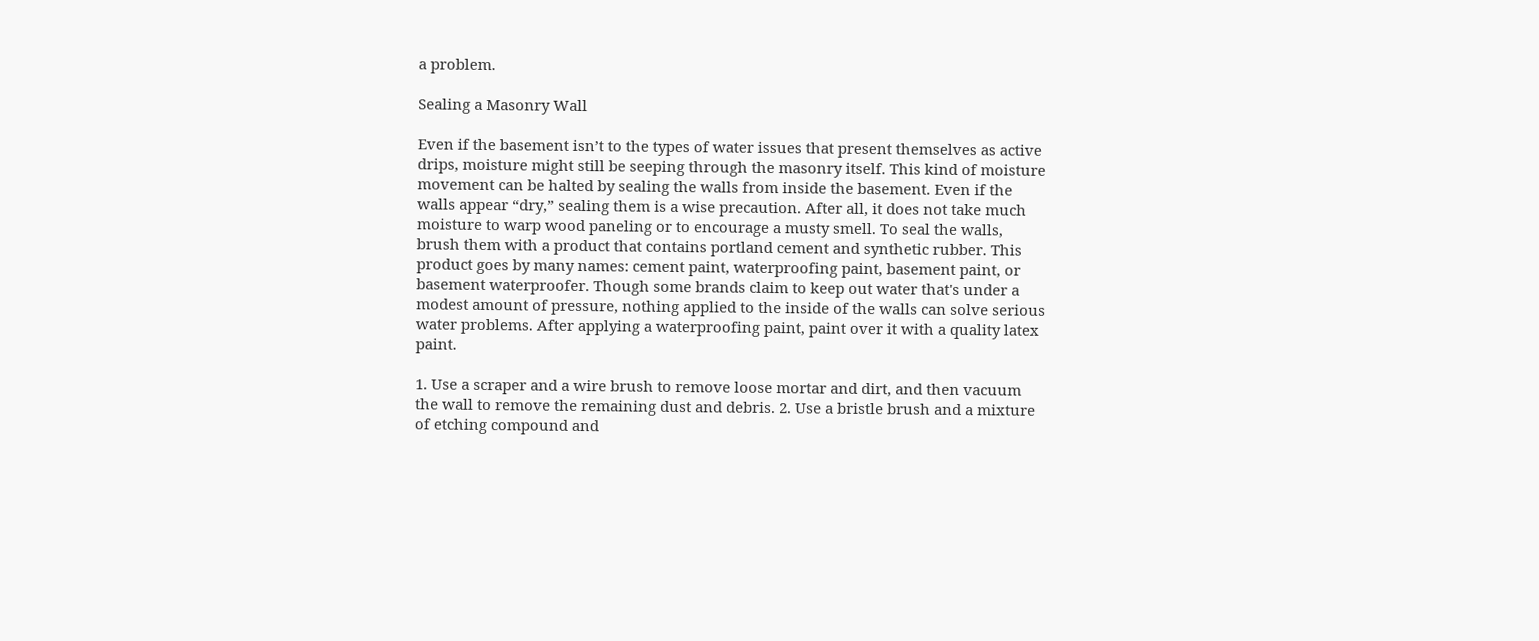a problem.

Sealing a Masonry Wall

Even if the basement isn’t to the types of water issues that present themselves as active drips, moisture might still be seeping through the masonry itself. This kind of moisture movement can be halted by sealing the walls from inside the basement. Even if the walls appear “dry,” sealing them is a wise precaution. After all, it does not take much moisture to warp wood paneling or to encourage a musty smell. To seal the walls, brush them with a product that contains portland cement and synthetic rubber. This product goes by many names: cement paint, waterproofing paint, basement paint, or basement waterproofer. Though some brands claim to keep out water that's under a modest amount of pressure, nothing applied to the inside of the walls can solve serious water problems. After applying a waterproofing paint, paint over it with a quality latex paint.

1. Use a scraper and a wire brush to remove loose mortar and dirt, and then vacuum the wall to remove the remaining dust and debris. 2. Use a bristle brush and a mixture of etching compound and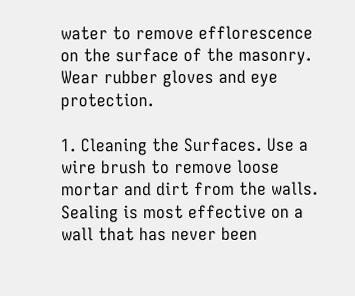water to remove efflorescence on the surface of the masonry. Wear rubber gloves and eye protection.

1. Cleaning the Surfaces. Use a wire brush to remove loose mortar and dirt from the walls. Sealing is most effective on a wall that has never been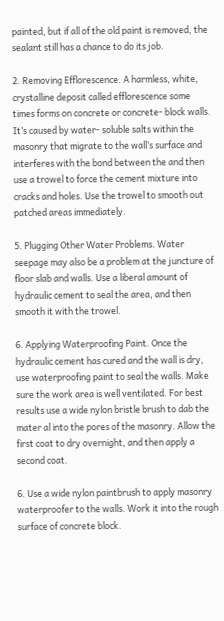painted, but if all of the old paint is removed, the sealant still has a chance to do its job.

2. Removing Efflorescence. A harmless, white, crystalline deposit called efflorescence some times forms on concrete or concrete- block walls. It’s caused by water- soluble salts within the masonry that migrate to the wall’s surface and interferes with the bond between the and then use a trowel to force the cement mixture into cracks and holes. Use the trowel to smooth out patched areas immediately.

5. Plugging Other Water Problems. Water seepage may also be a problem at the juncture of floor slab and walls. Use a liberal amount of hydraulic cement to seal the area, and then smooth it with the trowel.

6. Applying Waterproofing Paint. Once the hydraulic cement has cured and the wall is dry, use waterproofing paint to seal the walls. Make sure the work area is well ventilated. For best results use a wide nylon bristle brush to dab the mater al into the pores of the masonry. Allow the first coat to dry overnight, and then apply a second coat.

6. Use a wide nylon paintbrush to apply masonry waterproofer to the walls. Work it into the rough surface of concrete block.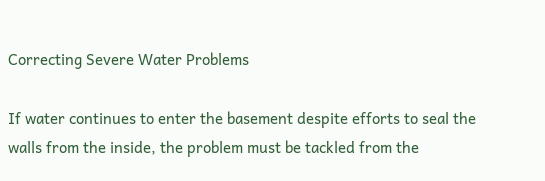Correcting Severe Water Problems

If water continues to enter the basement despite efforts to seal the walls from the inside, the problem must be tackled from the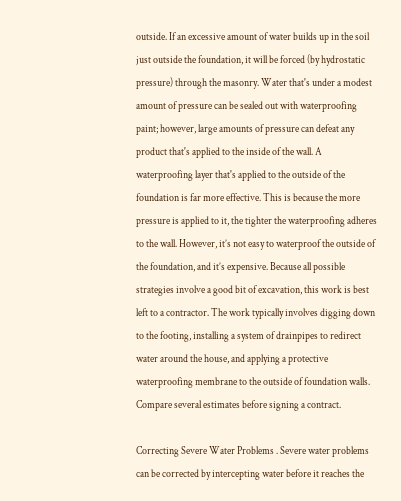outside. If an excessive amount of water builds up in the soil just outside the foundation, it will be forced (by hydrostatic pressure) through the masonry. Water that's under a modest amount of pressure can be sealed out with waterproofing paint; however, large amounts of pressure can defeat any product that's applied to the inside of the wall. A waterproofing layer that's applied to the outside of the foundation is far more effective. This is because the more pressure is applied to it, the tighter the waterproofing adheres to the wall. However, it’s not easy to waterproof the outside of the foundation, and it’s expensive. Because all possible strategies involve a good bit of excavation, this work is best left to a contractor. The work typically involves digging down to the footing, installing a system of drainpipes to redirect water around the house, and applying a protective waterproofing membrane to the outside of foundation walls. Compare several estimates before signing a contract.

Correcting Severe Water Problems . Severe water problems can be corrected by intercepting water before it reaches the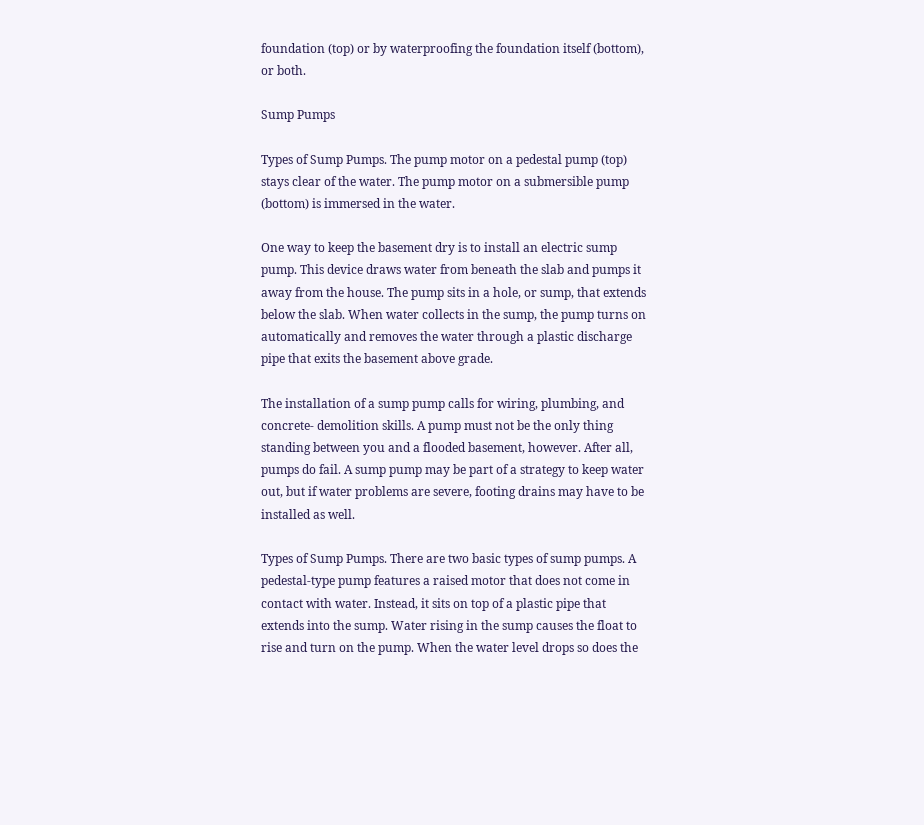foundation (top) or by waterproofing the foundation itself (bottom), or both.

Sump Pumps

Types of Sump Pumps. The pump motor on a pedestal pump (top) stays clear of the water. The pump motor on a submersible pump (bottom) is immersed in the water.

One way to keep the basement dry is to install an electric sump pump. This device draws water from beneath the slab and pumps it away from the house. The pump sits in a hole, or sump, that extends below the slab. When water collects in the sump, the pump turns on automatically and removes the water through a plastic discharge pipe that exits the basement above grade.

The installation of a sump pump calls for wiring, plumbing, and concrete- demolition skills. A pump must not be the only thing standing between you and a flooded basement, however. After all, pumps do fail. A sump pump may be part of a strategy to keep water out, but if water problems are severe, footing drains may have to be installed as well.

Types of Sump Pumps. There are two basic types of sump pumps. A pedestal-type pump features a raised motor that does not come in contact with water. Instead, it sits on top of a plastic pipe that extends into the sump. Water rising in the sump causes the float to rise and turn on the pump. When the water level drops so does the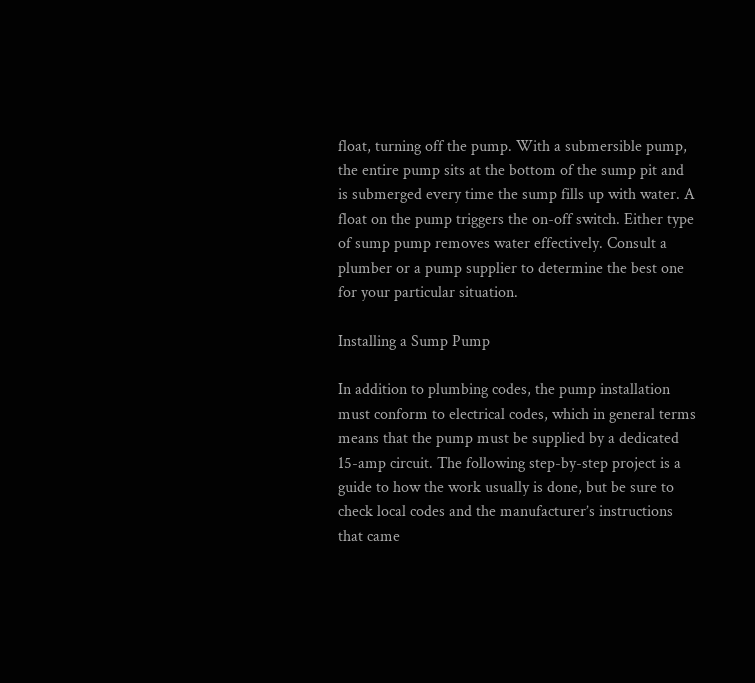float, turning off the pump. With a submersible pump, the entire pump sits at the bottom of the sump pit and is submerged every time the sump fills up with water. A float on the pump triggers the on-off switch. Either type of sump pump removes water effectively. Consult a plumber or a pump supplier to determine the best one for your particular situation.

Installing a Sump Pump

In addition to plumbing codes, the pump installation must conform to electrical codes, which in general terms means that the pump must be supplied by a dedicated 15-amp circuit. The following step-by-step project is a guide to how the work usually is done, but be sure to check local codes and the manufacturer’s instructions that came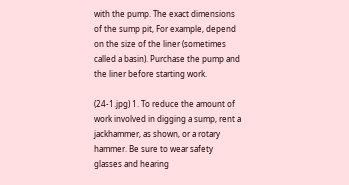with the pump. The exact dimensions of the sump pit, For example, depend on the size of the liner (sometimes called a basin). Purchase the pump and the liner before starting work.

(24-1.jpg) 1. To reduce the amount of work involved in digging a sump, rent a jackhammer, as shown, or a rotary hammer. Be sure to wear safety glasses and hearing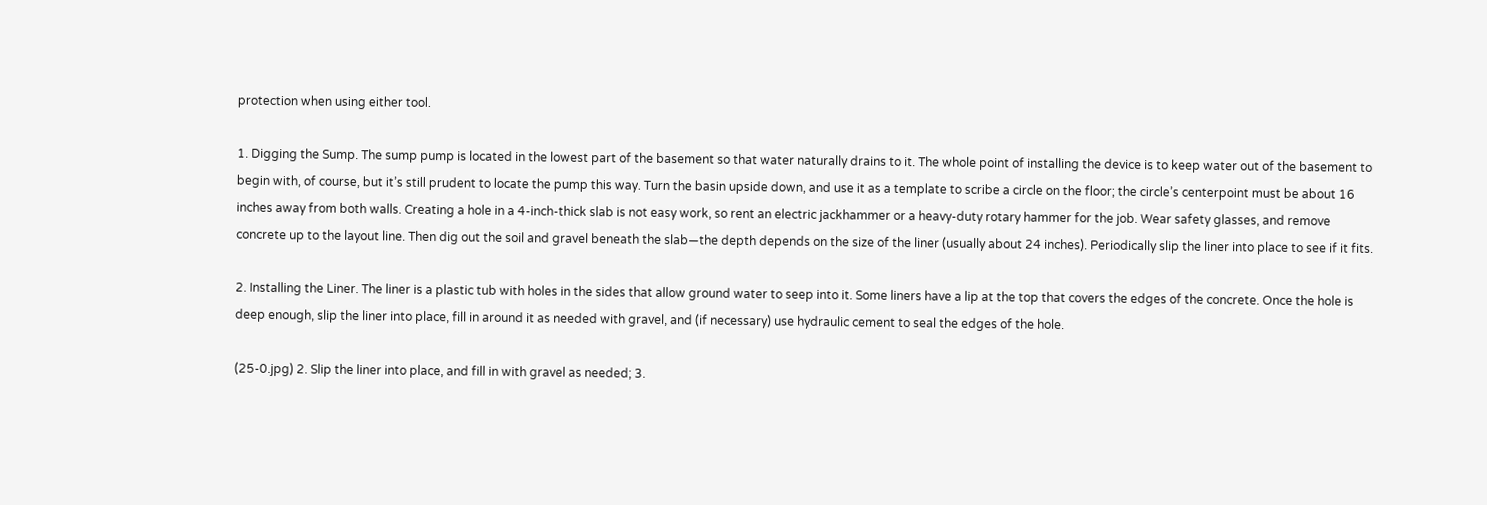protection when using either tool.

1. Digging the Sump. The sump pump is located in the lowest part of the basement so that water naturally drains to it. The whole point of installing the device is to keep water out of the basement to begin with, of course, but it’s still prudent to locate the pump this way. Turn the basin upside down, and use it as a template to scribe a circle on the floor; the circle’s centerpoint must be about 16 inches away from both walls. Creating a hole in a 4-inch-thick slab is not easy work, so rent an electric jackhammer or a heavy-duty rotary hammer for the job. Wear safety glasses, and remove concrete up to the layout line. Then dig out the soil and gravel beneath the slab—the depth depends on the size of the liner (usually about 24 inches). Periodically slip the liner into place to see if it fits.

2. Installing the Liner. The liner is a plastic tub with holes in the sides that allow ground water to seep into it. Some liners have a lip at the top that covers the edges of the concrete. Once the hole is deep enough, slip the liner into place, fill in around it as needed with gravel, and (if necessary) use hydraulic cement to seal the edges of the hole.

(25-0.jpg) 2. Slip the liner into place, and fill in with gravel as needed; 3.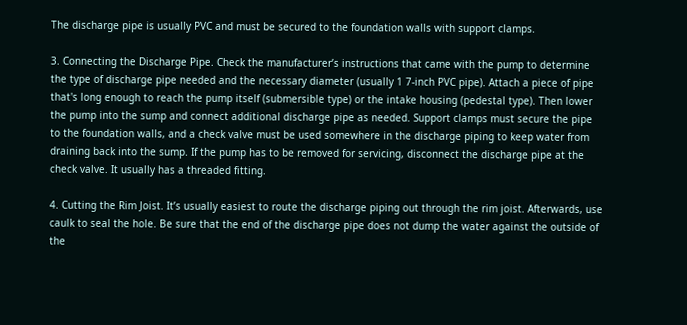The discharge pipe is usually PVC and must be secured to the foundation walls with support clamps.

3. Connecting the Discharge Pipe. Check the manufacturer’s instructions that came with the pump to determine the type of discharge pipe needed and the necessary diameter (usually 1 7-inch PVC pipe). Attach a piece of pipe that's long enough to reach the pump itself (submersible type) or the intake housing (pedestal type). Then lower the pump into the sump and connect additional discharge pipe as needed. Support clamps must secure the pipe to the foundation walls, and a check valve must be used somewhere in the discharge piping to keep water from draining back into the sump. If the pump has to be removed for servicing, disconnect the discharge pipe at the check valve. It usually has a threaded fitting.

4. Cutting the Rim Joist. It’s usually easiest to route the discharge piping out through the rim joist. Afterwards, use caulk to seal the hole. Be sure that the end of the discharge pipe does not dump the water against the outside of the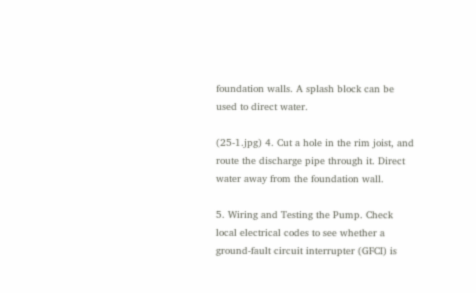foundation walls. A splash block can be used to direct water.

(25-1.jpg) 4. Cut a hole in the rim joist, and route the discharge pipe through it. Direct water away from the foundation wall.

5. Wiring and Testing the Pump. Check local electrical codes to see whether a ground-fault circuit interrupter (GFCI) is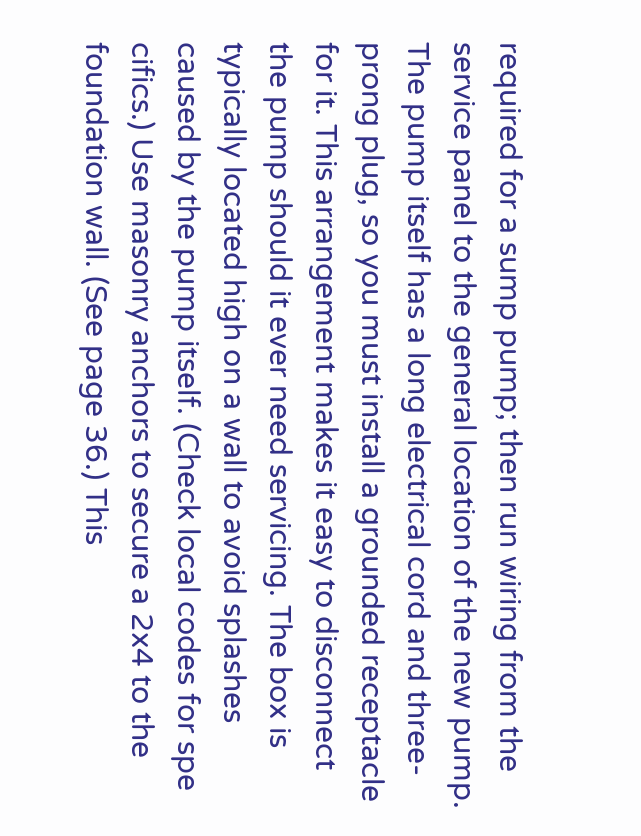required for a sump pump; then run wiring from the service panel to the general location of the new pump. The pump itself has a long electrical cord and three-prong plug, so you must install a grounded receptacle for it. This arrangement makes it easy to disconnect the pump should it ever need servicing. The box is typically located high on a wall to avoid splashes caused by the pump itself. (Check local codes for spe cifics.) Use masonry anchors to secure a 2x4 to the foundation wall. (See page 36.) This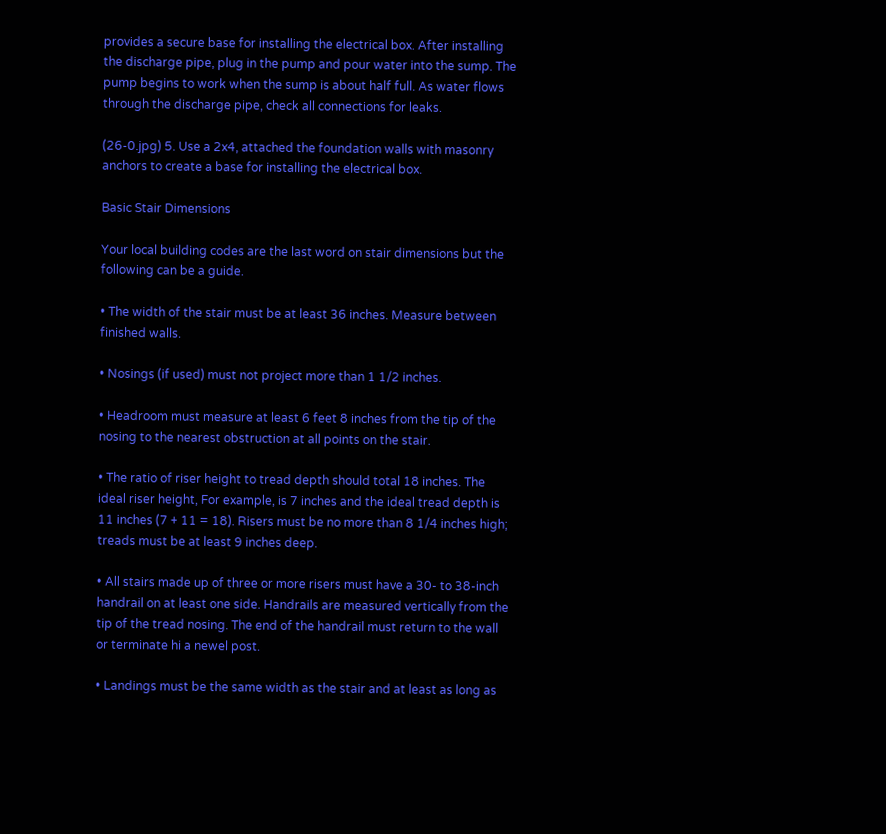provides a secure base for installing the electrical box. After installing the discharge pipe, plug in the pump and pour water into the sump. The pump begins to work when the sump is about half full. As water flows through the discharge pipe, check all connections for leaks.

(26-0.jpg) 5. Use a 2x4, attached the foundation walls with masonry anchors to create a base for installing the electrical box.

Basic Stair Dimensions

Your local building codes are the last word on stair dimensions but the following can be a guide.

• The width of the stair must be at least 36 inches. Measure between finished walls.

• Nosings (if used) must not project more than 1 1/2 inches.

• Headroom must measure at least 6 feet 8 inches from the tip of the nosing to the nearest obstruction at all points on the stair.

• The ratio of riser height to tread depth should total 18 inches. The ideal riser height, For example, is 7 inches and the ideal tread depth is 11 inches (7 + 11 = 18). Risers must be no more than 8 1/4 inches high; treads must be at least 9 inches deep.

• All stairs made up of three or more risers must have a 30- to 38-inch handrail on at least one side. Handrails are measured vertically from the tip of the tread nosing. The end of the handrail must return to the wall or terminate hi a newel post.

• Landings must be the same width as the stair and at least as long as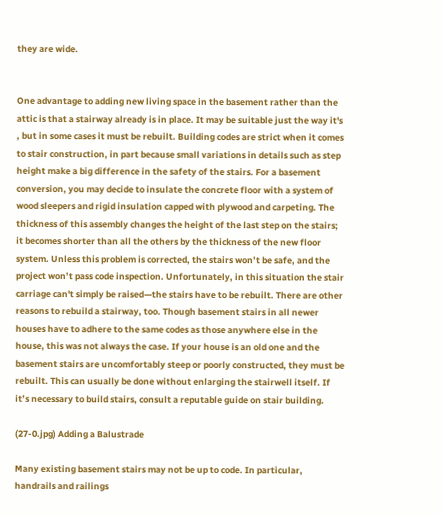they are wide.


One advantage to adding new living space in the basement rather than the attic is that a stairway already is in place. It may be suitable just the way it's , but in some cases it must be rebuilt. Building codes are strict when it comes to stair construction, in part because small variations in details such as step height make a big difference in the safety of the stairs. For a basement conversion, you may decide to insulate the concrete floor with a system of wood sleepers and rigid insulation capped with plywood and carpeting. The thickness of this assembly changes the height of the last step on the stairs; it becomes shorter than all the others by the thickness of the new floor system. Unless this problem is corrected, the stairs won’t be safe, and the project won’t pass code inspection. Unfortunately, in this situation the stair carriage can't simply be raised—the stairs have to be rebuilt. There are other reasons to rebuild a stairway, too. Though basement stairs in all newer houses have to adhere to the same codes as those anywhere else in the house, this was not always the case. If your house is an old one and the basement stairs are uncomfortably steep or poorly constructed, they must be rebuilt. This can usually be done without enlarging the stairwell itself. If it’s necessary to build stairs, consult a reputable guide on stair building.

(27-0.jpg) Adding a Balustrade

Many existing basement stairs may not be up to code. In particular, handrails and railings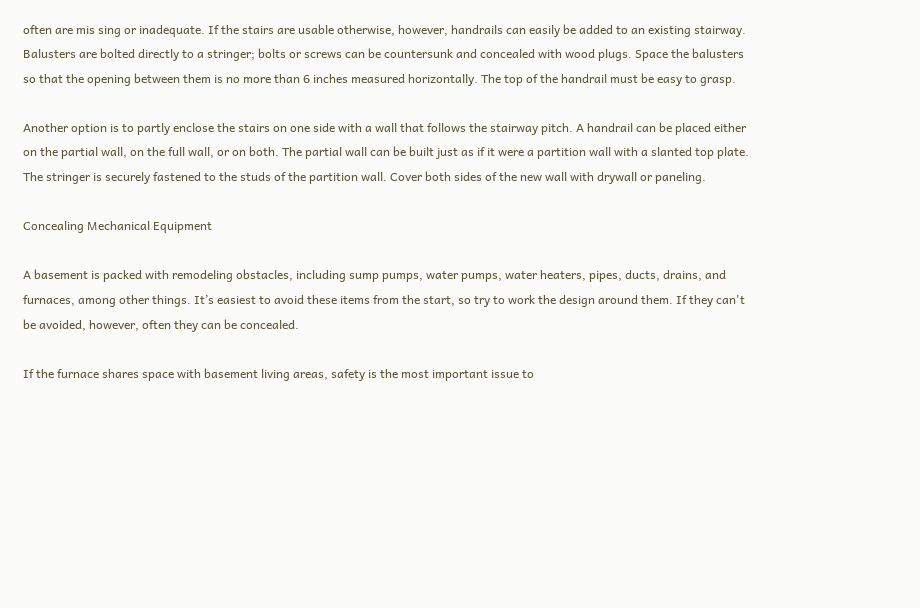often are mis sing or inadequate. If the stairs are usable otherwise, however, handrails can easily be added to an existing stairway. Balusters are bolted directly to a stringer; bolts or screws can be countersunk and concealed with wood plugs. Space the balusters so that the opening between them is no more than 6 inches measured horizontally. The top of the handrail must be easy to grasp.

Another option is to partly enclose the stairs on one side with a wall that follows the stairway pitch. A handrail can be placed either on the partial wall, on the full wall, or on both. The partial wall can be built just as if it were a partition wall with a slanted top plate. The stringer is securely fastened to the studs of the partition wall. Cover both sides of the new wall with drywall or paneling.

Concealing Mechanical Equipment

A basement is packed with remodeling obstacles, including sump pumps, water pumps, water heaters, pipes, ducts, drains, and furnaces, among other things. It’s easiest to avoid these items from the start, so try to work the design around them. If they can't be avoided, however, often they can be concealed.

If the furnace shares space with basement living areas, safety is the most important issue to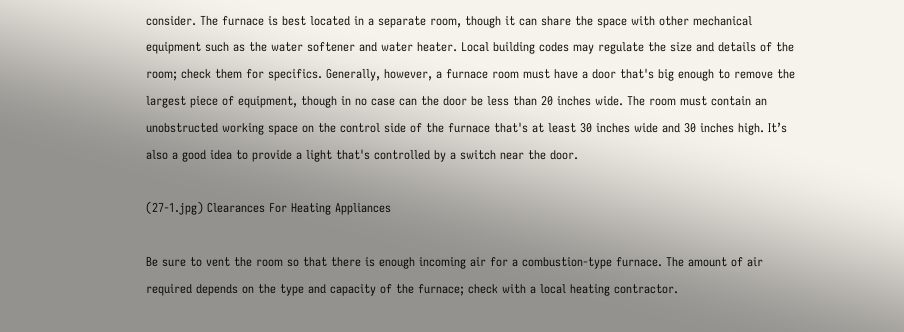consider. The furnace is best located in a separate room, though it can share the space with other mechanical equipment such as the water softener and water heater. Local building codes may regulate the size and details of the room; check them for specifics. Generally, however, a furnace room must have a door that's big enough to remove the largest piece of equipment, though in no case can the door be less than 20 inches wide. The room must contain an unobstructed working space on the control side of the furnace that's at least 30 inches wide and 30 inches high. It’s also a good idea to provide a light that's controlled by a switch near the door.

(27-1.jpg) Clearances For Heating Appliances

Be sure to vent the room so that there is enough incoming air for a combustion-type furnace. The amount of air required depends on the type and capacity of the furnace; check with a local heating contractor.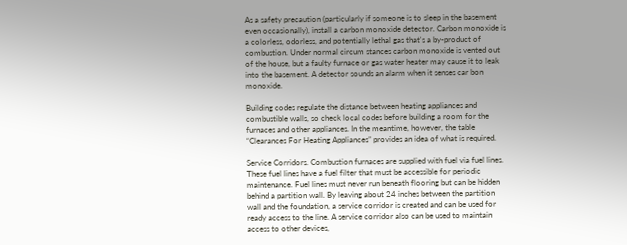As a safety precaution (particularly if someone is to sleep in the basement even occasionally), install a carbon monoxide detector. Carbon monoxide is a colorless, odorless, and potentially lethal gas that's a by-product of combustion. Under normal circum stances carbon monoxide is vented out of the house, but a faulty furnace or gas water heater may cause it to leak into the basement. A detector sounds an alarm when it senses car bon monoxide.

Building codes regulate the distance between heating appliances and combustible walls, so check local codes before building a room for the furnaces and other appliances. In the meantime, however, the table “Clearances For Heating Appliances” provides an idea of what is required.

Service Corridors. Combustion furnaces are supplied with fuel via fuel lines. These fuel lines have a fuel filter that must be accessible for periodic maintenance. Fuel lines must never run beneath flooring but can be hidden behind a partition wall. By leaving about 24 inches between the partition wall and the foundation, a service corridor is created and can be used for ready access to the line. A service corridor also can be used to maintain access to other devices,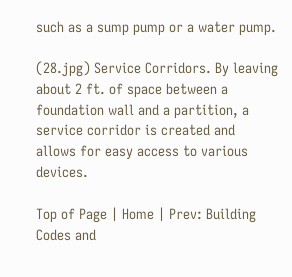such as a sump pump or a water pump.

(28.jpg) Service Corridors. By leaving about 2 ft. of space between a foundation wall and a partition, a service corridor is created and allows for easy access to various devices.

Top of Page | Home | Prev: Building Codes and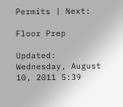Permits | Next:

Floor Prep

Updated: Wednesday, August 10, 2011 5:39